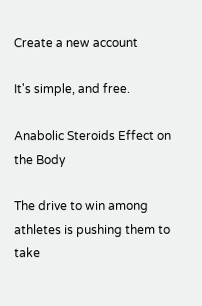Create a new account

It's simple, and free.

Anabolic Steroids Effect on the Body

The drive to win among athletes is pushing them to take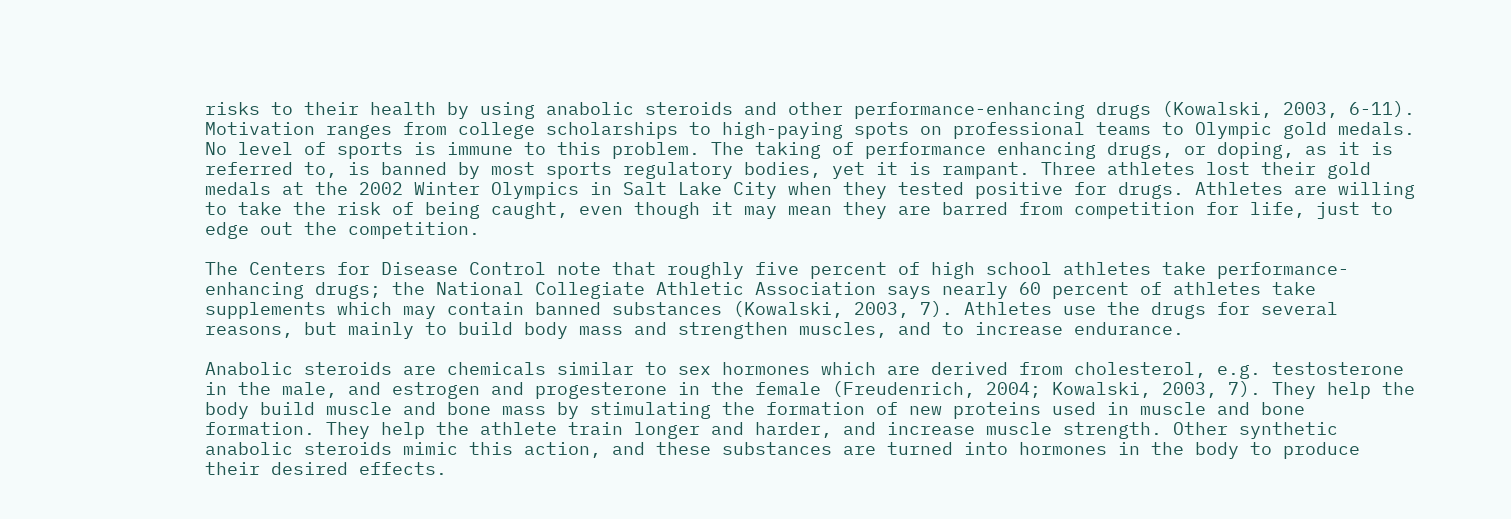risks to their health by using anabolic steroids and other performance-enhancing drugs (Kowalski, 2003, 6-11). Motivation ranges from college scholarships to high-paying spots on professional teams to Olympic gold medals. No level of sports is immune to this problem. The taking of performance enhancing drugs, or doping, as it is referred to, is banned by most sports regulatory bodies, yet it is rampant. Three athletes lost their gold medals at the 2002 Winter Olympics in Salt Lake City when they tested positive for drugs. Athletes are willing to take the risk of being caught, even though it may mean they are barred from competition for life, just to edge out the competition.

The Centers for Disease Control note that roughly five percent of high school athletes take performance-enhancing drugs; the National Collegiate Athletic Association says nearly 60 percent of athletes take supplements which may contain banned substances (Kowalski, 2003, 7). Athletes use the drugs for several reasons, but mainly to build body mass and strengthen muscles, and to increase endurance.

Anabolic steroids are chemicals similar to sex hormones which are derived from cholesterol, e.g. testosterone in the male, and estrogen and progesterone in the female (Freudenrich, 2004; Kowalski, 2003, 7). They help the body build muscle and bone mass by stimulating the formation of new proteins used in muscle and bone formation. They help the athlete train longer and harder, and increase muscle strength. Other synthetic anabolic steroids mimic this action, and these substances are turned into hormones in the body to produce their desired effects.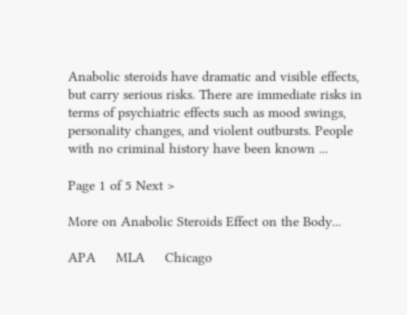Anabolic steroids have dramatic and visible effects, but carry serious risks. There are immediate risks in terms of psychiatric effects such as mood swings, personality changes, and violent outbursts. People with no criminal history have been known ...

Page 1 of 5 Next >

More on Anabolic Steroids Effect on the Body...

APA     MLA     Chicago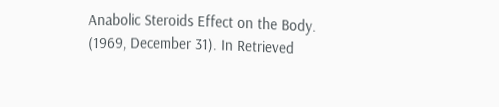Anabolic Steroids Effect on the Body. (1969, December 31). In Retrieved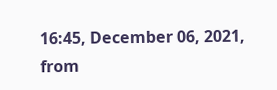16:45, December 06, 2021, from